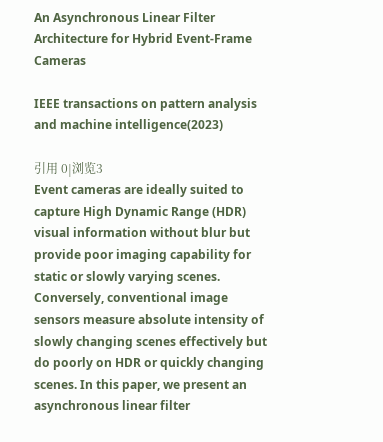An Asynchronous Linear Filter Architecture for Hybrid Event-Frame Cameras

IEEE transactions on pattern analysis and machine intelligence(2023)

引用 0|浏览3
Event cameras are ideally suited to capture High Dynamic Range (HDR) visual information without blur but provide poor imaging capability for static or slowly varying scenes. Conversely, conventional image sensors measure absolute intensity of slowly changing scenes effectively but do poorly on HDR or quickly changing scenes. In this paper, we present an asynchronous linear filter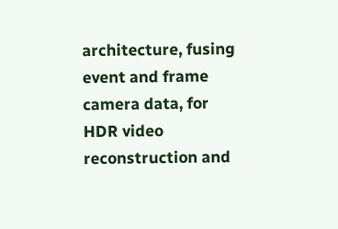architecture, fusing event and frame camera data, for HDR video reconstruction and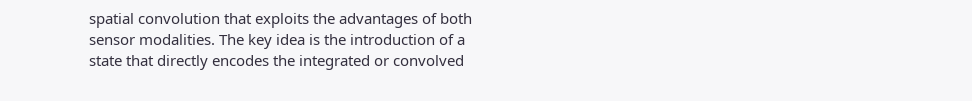spatial convolution that exploits the advantages of both sensor modalities. The key idea is the introduction of a state that directly encodes the integrated or convolved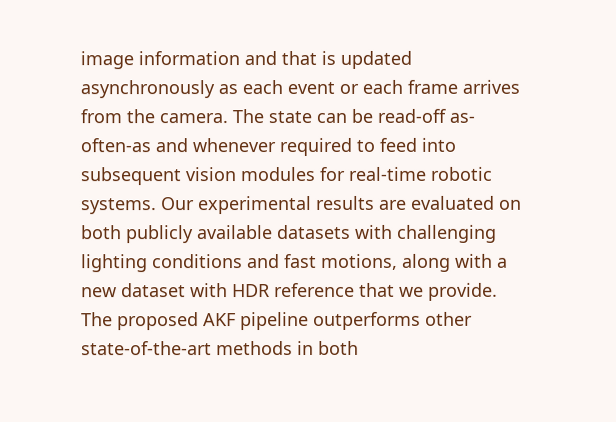image information and that is updated asynchronously as each event or each frame arrives from the camera. The state can be read-off as-often-as and whenever required to feed into subsequent vision modules for real-time robotic systems. Our experimental results are evaluated on both publicly available datasets with challenging lighting conditions and fast motions, along with a new dataset with HDR reference that we provide. The proposed AKF pipeline outperforms other state-of-the-art methods in both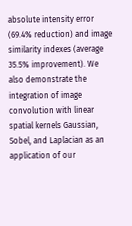absolute intensity error (69.4% reduction) and image similarity indexes (average 35.5% improvement). We also demonstrate the integration of image convolution with linear spatial kernels Gaussian, Sobel, and Laplacian as an application of our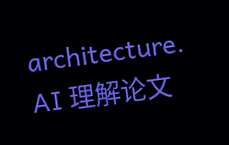architecture.
AI 理解论文